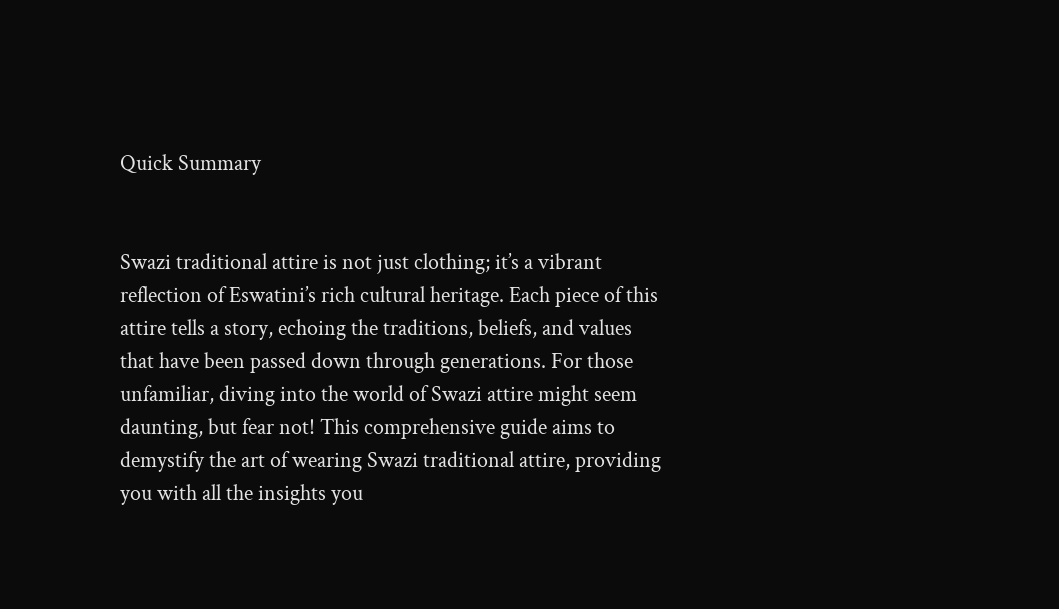Quick Summary


Swazi traditional attire is not just clothing; it’s a vibrant reflection of Eswatini’s rich cultural heritage. Each piece of this attire tells a story, echoing the traditions, beliefs, and values that have been passed down through generations. For those unfamiliar, diving into the world of Swazi attire might seem daunting, but fear not! This comprehensive guide aims to demystify the art of wearing Swazi traditional attire, providing you with all the insights you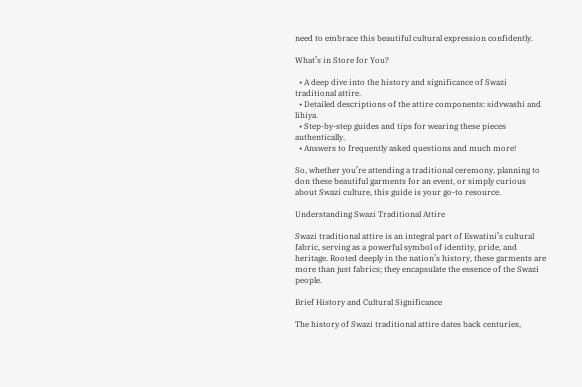need to embrace this beautiful cultural expression confidently.

What’s in Store for You?

  • A deep dive into the history and significance of Swazi traditional attire.
  • Detailed descriptions of the attire components: sidvwashi and lihiya.
  • Step-by-step guides and tips for wearing these pieces authentically.
  • Answers to frequently asked questions and much more!

So, whether you’re attending a traditional ceremony, planning to don these beautiful garments for an event, or simply curious about Swazi culture, this guide is your go-to resource.

Understanding Swazi Traditional Attire

Swazi traditional attire is an integral part of Eswatini’s cultural fabric, serving as a powerful symbol of identity, pride, and heritage. Rooted deeply in the nation’s history, these garments are more than just fabrics; they encapsulate the essence of the Swazi people.

Brief History and Cultural Significance

The history of Swazi traditional attire dates back centuries,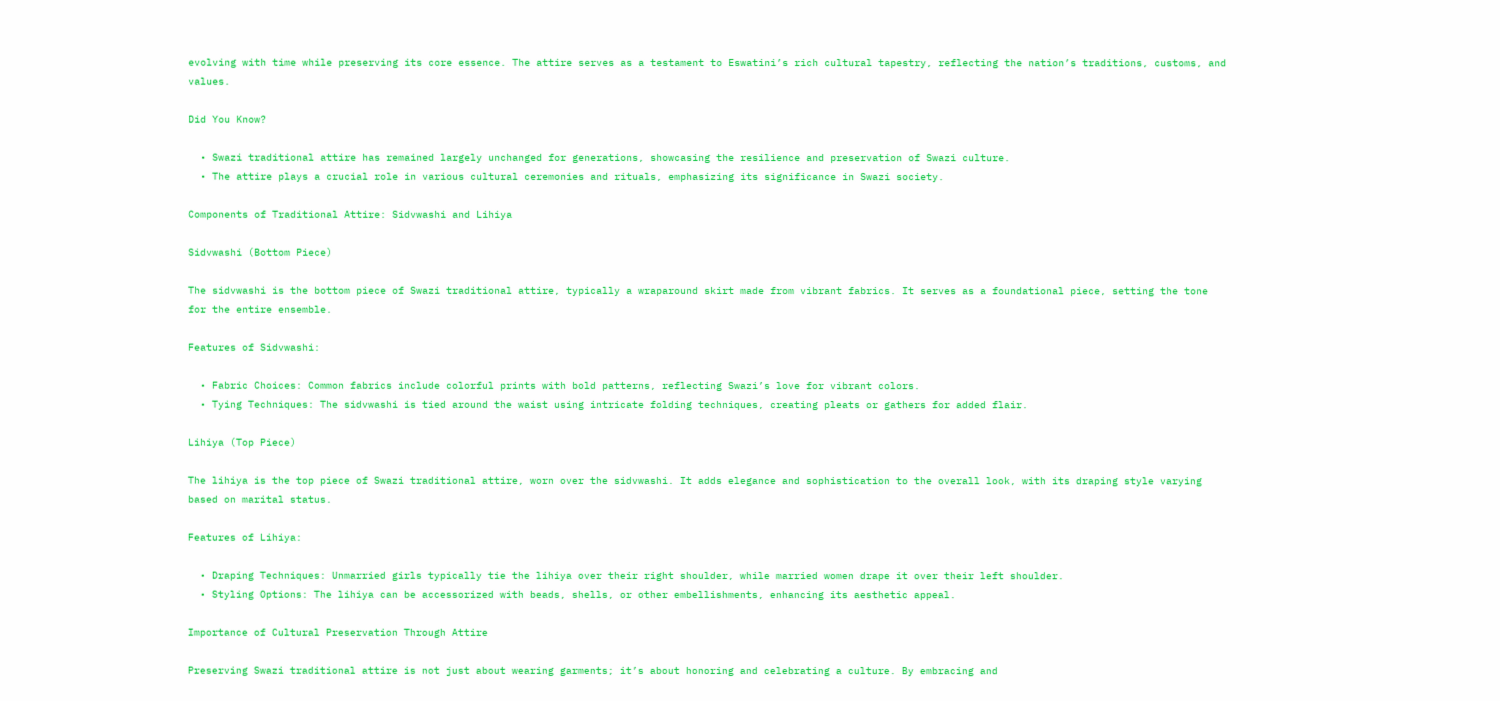evolving with time while preserving its core essence. The attire serves as a testament to Eswatini’s rich cultural tapestry, reflecting the nation’s traditions, customs, and values.

Did You Know?

  • Swazi traditional attire has remained largely unchanged for generations, showcasing the resilience and preservation of Swazi culture.
  • The attire plays a crucial role in various cultural ceremonies and rituals, emphasizing its significance in Swazi society.

Components of Traditional Attire: Sidvwashi and Lihiya

Sidvwashi (Bottom Piece)

The sidvwashi is the bottom piece of Swazi traditional attire, typically a wraparound skirt made from vibrant fabrics. It serves as a foundational piece, setting the tone for the entire ensemble.

Features of Sidvwashi:

  • Fabric Choices: Common fabrics include colorful prints with bold patterns, reflecting Swazi’s love for vibrant colors.
  • Tying Techniques: The sidvwashi is tied around the waist using intricate folding techniques, creating pleats or gathers for added flair.

Lihiya (Top Piece)

The lihiya is the top piece of Swazi traditional attire, worn over the sidvwashi. It adds elegance and sophistication to the overall look, with its draping style varying based on marital status.

Features of Lihiya:

  • Draping Techniques: Unmarried girls typically tie the lihiya over their right shoulder, while married women drape it over their left shoulder.
  • Styling Options: The lihiya can be accessorized with beads, shells, or other embellishments, enhancing its aesthetic appeal.

Importance of Cultural Preservation Through Attire

Preserving Swazi traditional attire is not just about wearing garments; it’s about honoring and celebrating a culture. By embracing and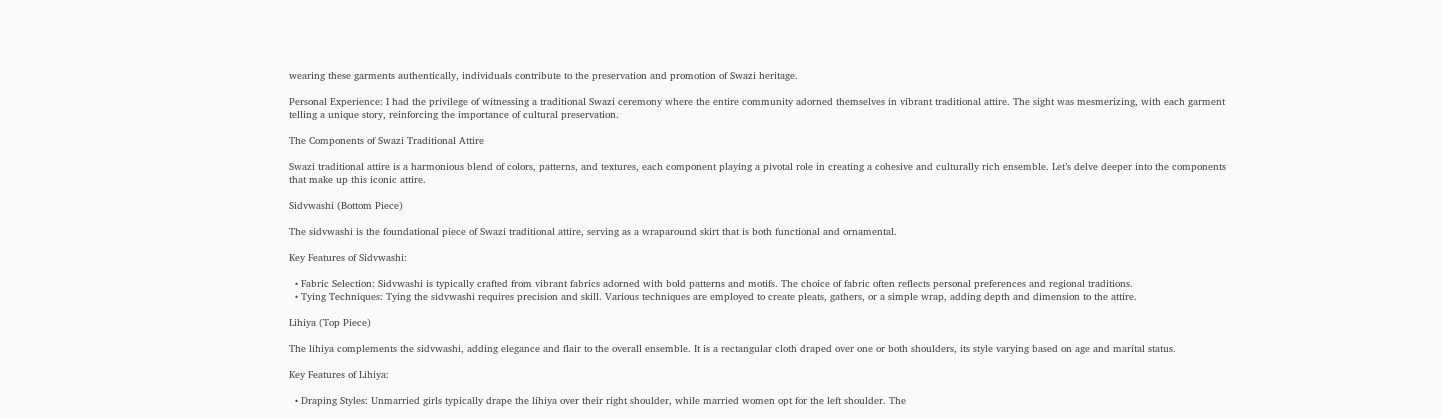wearing these garments authentically, individuals contribute to the preservation and promotion of Swazi heritage.

Personal Experience: I had the privilege of witnessing a traditional Swazi ceremony where the entire community adorned themselves in vibrant traditional attire. The sight was mesmerizing, with each garment telling a unique story, reinforcing the importance of cultural preservation.

The Components of Swazi Traditional Attire

Swazi traditional attire is a harmonious blend of colors, patterns, and textures, each component playing a pivotal role in creating a cohesive and culturally rich ensemble. Let’s delve deeper into the components that make up this iconic attire.

Sidvwashi (Bottom Piece)

The sidvwashi is the foundational piece of Swazi traditional attire, serving as a wraparound skirt that is both functional and ornamental.

Key Features of Sidvwashi:

  • Fabric Selection: Sidvwashi is typically crafted from vibrant fabrics adorned with bold patterns and motifs. The choice of fabric often reflects personal preferences and regional traditions.
  • Tying Techniques: Tying the sidvwashi requires precision and skill. Various techniques are employed to create pleats, gathers, or a simple wrap, adding depth and dimension to the attire.

Lihiya (Top Piece)

The lihiya complements the sidvwashi, adding elegance and flair to the overall ensemble. It is a rectangular cloth draped over one or both shoulders, its style varying based on age and marital status.

Key Features of Lihiya:

  • Draping Styles: Unmarried girls typically drape the lihiya over their right shoulder, while married women opt for the left shoulder. The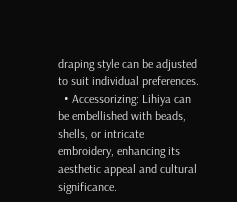draping style can be adjusted to suit individual preferences.
  • Accessorizing: Lihiya can be embellished with beads, shells, or intricate embroidery, enhancing its aesthetic appeal and cultural significance.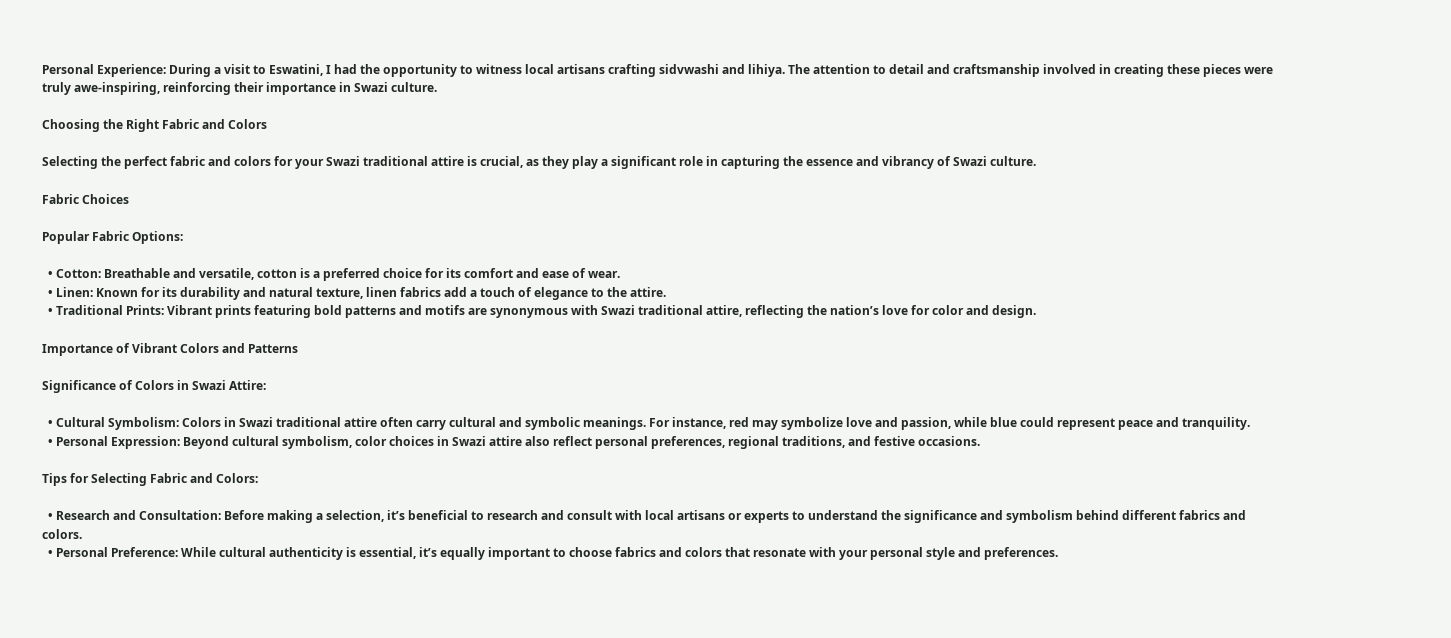Personal Experience: During a visit to Eswatini, I had the opportunity to witness local artisans crafting sidvwashi and lihiya. The attention to detail and craftsmanship involved in creating these pieces were truly awe-inspiring, reinforcing their importance in Swazi culture.

Choosing the Right Fabric and Colors

Selecting the perfect fabric and colors for your Swazi traditional attire is crucial, as they play a significant role in capturing the essence and vibrancy of Swazi culture.

Fabric Choices

Popular Fabric Options:

  • Cotton: Breathable and versatile, cotton is a preferred choice for its comfort and ease of wear.
  • Linen: Known for its durability and natural texture, linen fabrics add a touch of elegance to the attire.
  • Traditional Prints: Vibrant prints featuring bold patterns and motifs are synonymous with Swazi traditional attire, reflecting the nation’s love for color and design.

Importance of Vibrant Colors and Patterns

Significance of Colors in Swazi Attire:

  • Cultural Symbolism: Colors in Swazi traditional attire often carry cultural and symbolic meanings. For instance, red may symbolize love and passion, while blue could represent peace and tranquility.
  • Personal Expression: Beyond cultural symbolism, color choices in Swazi attire also reflect personal preferences, regional traditions, and festive occasions.

Tips for Selecting Fabric and Colors:

  • Research and Consultation: Before making a selection, it’s beneficial to research and consult with local artisans or experts to understand the significance and symbolism behind different fabrics and colors.
  • Personal Preference: While cultural authenticity is essential, it’s equally important to choose fabrics and colors that resonate with your personal style and preferences.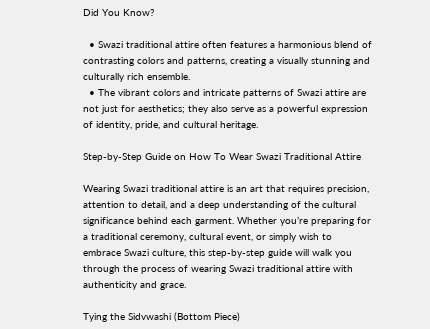Did You Know?

  • Swazi traditional attire often features a harmonious blend of contrasting colors and patterns, creating a visually stunning and culturally rich ensemble.
  • The vibrant colors and intricate patterns of Swazi attire are not just for aesthetics; they also serve as a powerful expression of identity, pride, and cultural heritage.

Step-by-Step Guide on How To Wear Swazi Traditional Attire

Wearing Swazi traditional attire is an art that requires precision, attention to detail, and a deep understanding of the cultural significance behind each garment. Whether you’re preparing for a traditional ceremony, cultural event, or simply wish to embrace Swazi culture, this step-by-step guide will walk you through the process of wearing Swazi traditional attire with authenticity and grace.

Tying the Sidvwashi (Bottom Piece)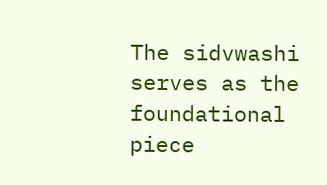The sidvwashi serves as the foundational piece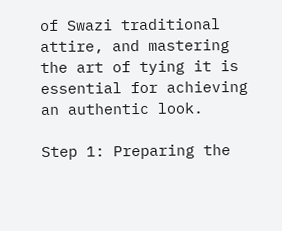of Swazi traditional attire, and mastering the art of tying it is essential for achieving an authentic look.

Step 1: Preparing the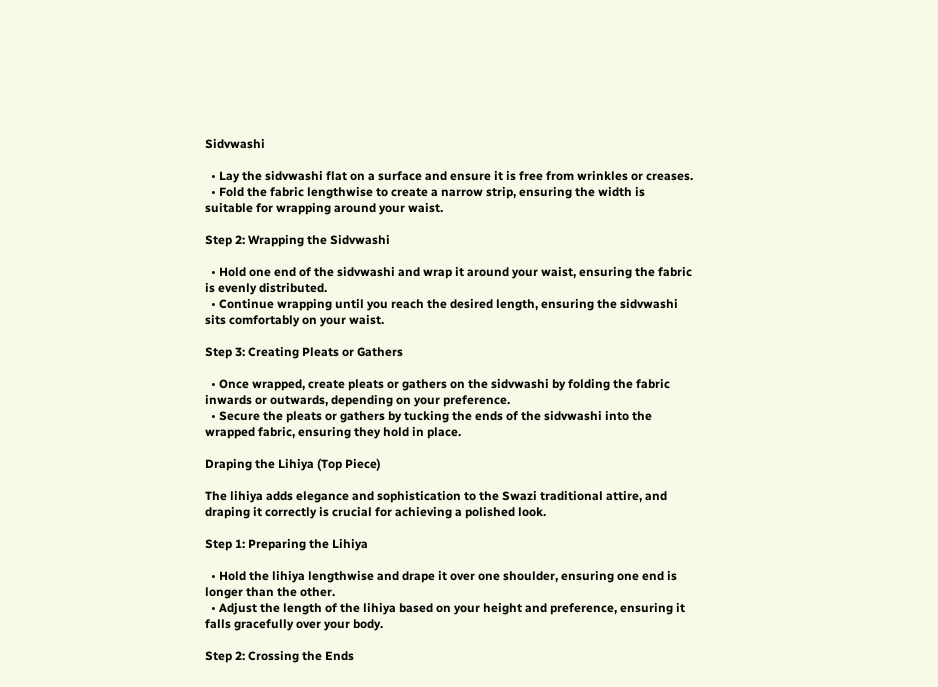Sidvwashi

  • Lay the sidvwashi flat on a surface and ensure it is free from wrinkles or creases.
  • Fold the fabric lengthwise to create a narrow strip, ensuring the width is suitable for wrapping around your waist.

Step 2: Wrapping the Sidvwashi

  • Hold one end of the sidvwashi and wrap it around your waist, ensuring the fabric is evenly distributed.
  • Continue wrapping until you reach the desired length, ensuring the sidvwashi sits comfortably on your waist.

Step 3: Creating Pleats or Gathers

  • Once wrapped, create pleats or gathers on the sidvwashi by folding the fabric inwards or outwards, depending on your preference.
  • Secure the pleats or gathers by tucking the ends of the sidvwashi into the wrapped fabric, ensuring they hold in place.

Draping the Lihiya (Top Piece)

The lihiya adds elegance and sophistication to the Swazi traditional attire, and draping it correctly is crucial for achieving a polished look.

Step 1: Preparing the Lihiya

  • Hold the lihiya lengthwise and drape it over one shoulder, ensuring one end is longer than the other.
  • Adjust the length of the lihiya based on your height and preference, ensuring it falls gracefully over your body.

Step 2: Crossing the Ends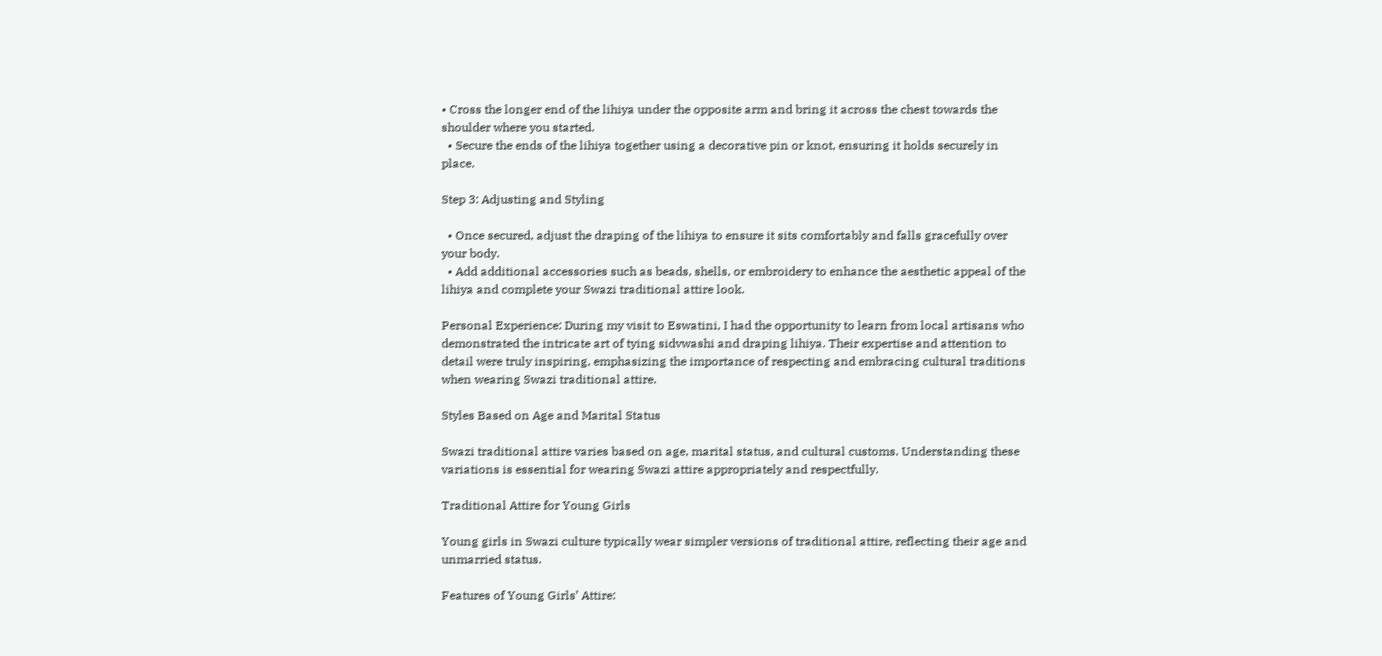• Cross the longer end of the lihiya under the opposite arm and bring it across the chest towards the shoulder where you started.
  • Secure the ends of the lihiya together using a decorative pin or knot, ensuring it holds securely in place.

Step 3: Adjusting and Styling

  • Once secured, adjust the draping of the lihiya to ensure it sits comfortably and falls gracefully over your body.
  • Add additional accessories such as beads, shells, or embroidery to enhance the aesthetic appeal of the lihiya and complete your Swazi traditional attire look.

Personal Experience: During my visit to Eswatini, I had the opportunity to learn from local artisans who demonstrated the intricate art of tying sidvwashi and draping lihiya. Their expertise and attention to detail were truly inspiring, emphasizing the importance of respecting and embracing cultural traditions when wearing Swazi traditional attire.

Styles Based on Age and Marital Status

Swazi traditional attire varies based on age, marital status, and cultural customs. Understanding these variations is essential for wearing Swazi attire appropriately and respectfully.

Traditional Attire for Young Girls

Young girls in Swazi culture typically wear simpler versions of traditional attire, reflecting their age and unmarried status.

Features of Young Girls’ Attire: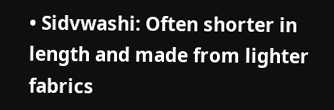• Sidvwashi: Often shorter in length and made from lighter fabrics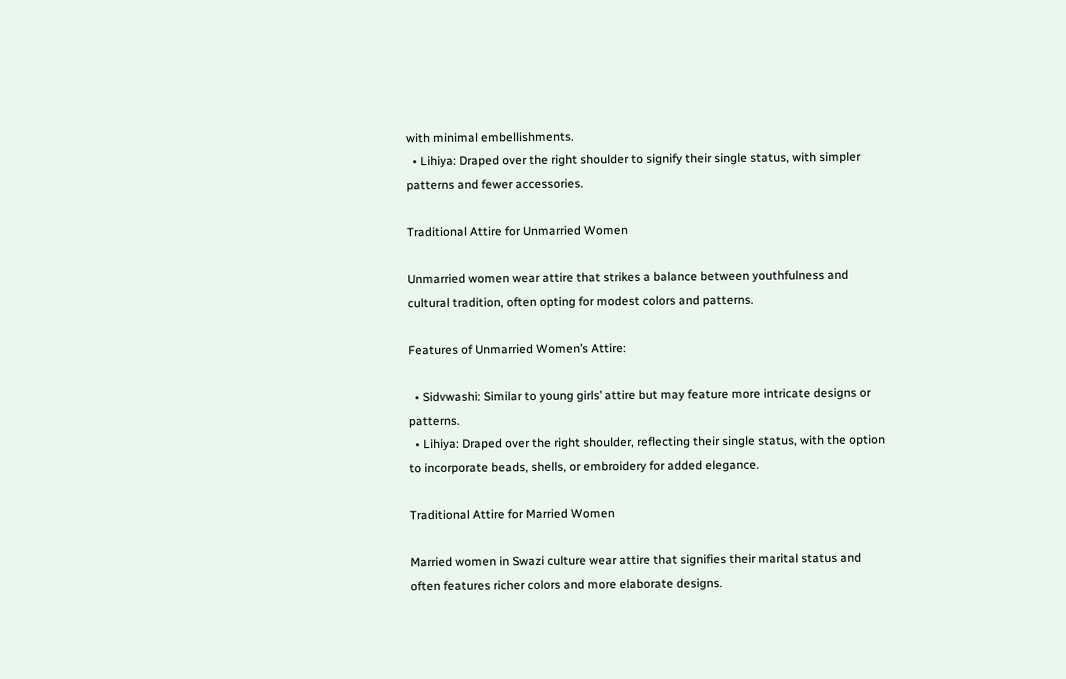with minimal embellishments.
  • Lihiya: Draped over the right shoulder to signify their single status, with simpler patterns and fewer accessories.

Traditional Attire for Unmarried Women

Unmarried women wear attire that strikes a balance between youthfulness and cultural tradition, often opting for modest colors and patterns.

Features of Unmarried Women’s Attire:

  • Sidvwashi: Similar to young girls’ attire but may feature more intricate designs or patterns.
  • Lihiya: Draped over the right shoulder, reflecting their single status, with the option to incorporate beads, shells, or embroidery for added elegance.

Traditional Attire for Married Women

Married women in Swazi culture wear attire that signifies their marital status and often features richer colors and more elaborate designs.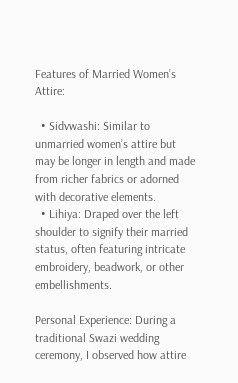Features of Married Women’s Attire:

  • Sidvwashi: Similar to unmarried women’s attire but may be longer in length and made from richer fabrics or adorned with decorative elements.
  • Lihiya: Draped over the left shoulder to signify their married status, often featuring intricate embroidery, beadwork, or other embellishments.

Personal Experience: During a traditional Swazi wedding ceremony, I observed how attire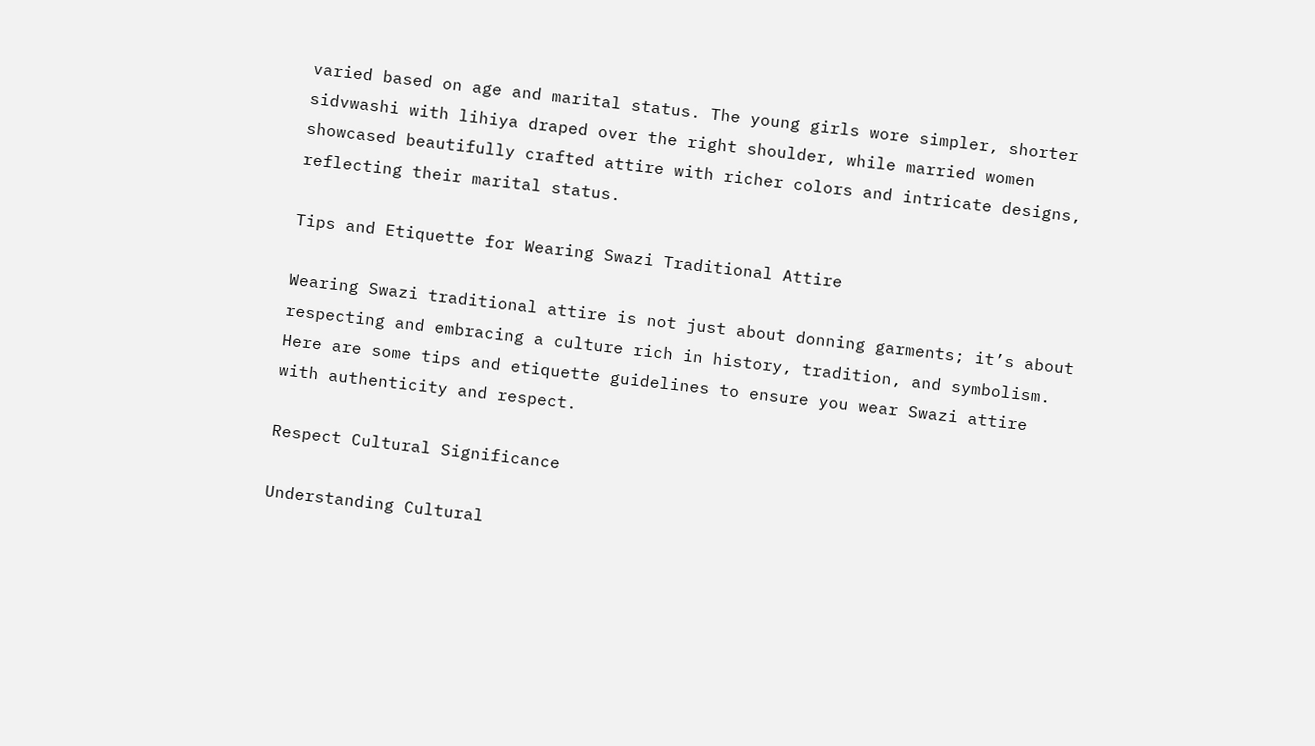varied based on age and marital status. The young girls wore simpler, shorter sidvwashi with lihiya draped over the right shoulder, while married women showcased beautifully crafted attire with richer colors and intricate designs, reflecting their marital status.

Tips and Etiquette for Wearing Swazi Traditional Attire

Wearing Swazi traditional attire is not just about donning garments; it’s about respecting and embracing a culture rich in history, tradition, and symbolism. Here are some tips and etiquette guidelines to ensure you wear Swazi attire with authenticity and respect.

Respect Cultural Significance

Understanding Cultural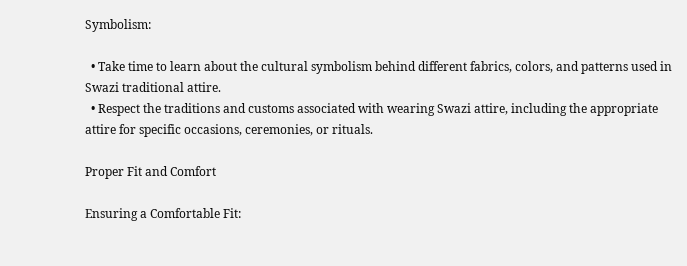Symbolism:

  • Take time to learn about the cultural symbolism behind different fabrics, colors, and patterns used in Swazi traditional attire.
  • Respect the traditions and customs associated with wearing Swazi attire, including the appropriate attire for specific occasions, ceremonies, or rituals.

Proper Fit and Comfort

Ensuring a Comfortable Fit: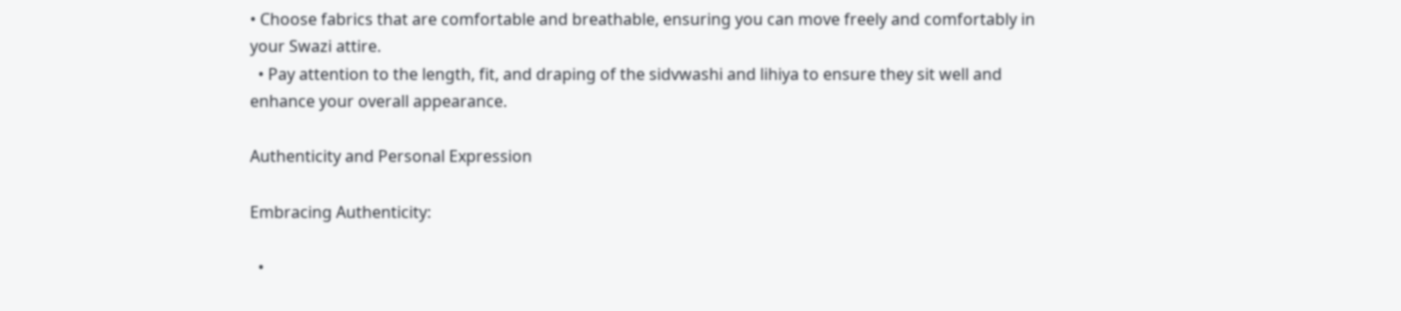• Choose fabrics that are comfortable and breathable, ensuring you can move freely and comfortably in your Swazi attire.
  • Pay attention to the length, fit, and draping of the sidvwashi and lihiya to ensure they sit well and enhance your overall appearance.

Authenticity and Personal Expression

Embracing Authenticity:

  •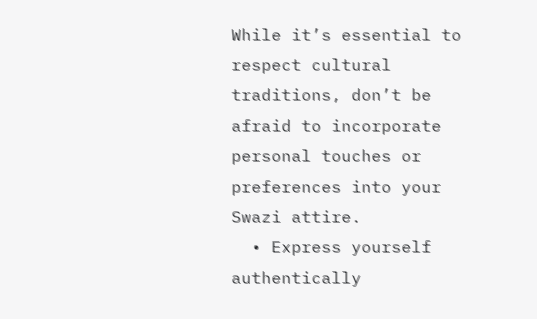While it’s essential to respect cultural traditions, don’t be afraid to incorporate personal touches or preferences into your Swazi attire.
  • Express yourself authentically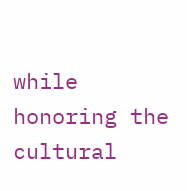while honoring the cultural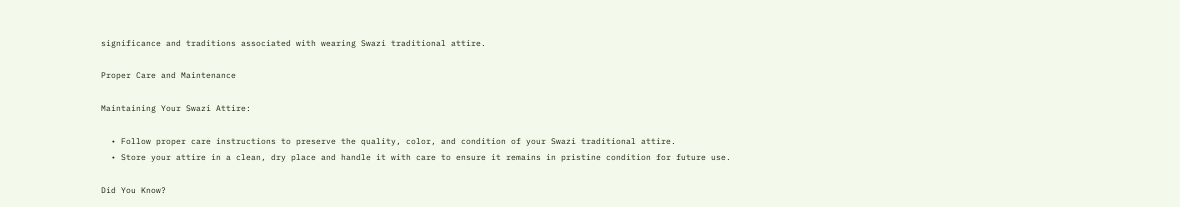significance and traditions associated with wearing Swazi traditional attire.

Proper Care and Maintenance

Maintaining Your Swazi Attire:

  • Follow proper care instructions to preserve the quality, color, and condition of your Swazi traditional attire.
  • Store your attire in a clean, dry place and handle it with care to ensure it remains in pristine condition for future use.

Did You Know?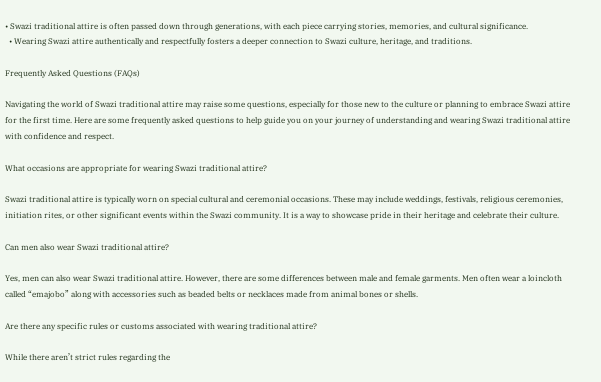• Swazi traditional attire is often passed down through generations, with each piece carrying stories, memories, and cultural significance.
  • Wearing Swazi attire authentically and respectfully fosters a deeper connection to Swazi culture, heritage, and traditions.

Frequently Asked Questions (FAQs)

Navigating the world of Swazi traditional attire may raise some questions, especially for those new to the culture or planning to embrace Swazi attire for the first time. Here are some frequently asked questions to help guide you on your journey of understanding and wearing Swazi traditional attire with confidence and respect.

What occasions are appropriate for wearing Swazi traditional attire?

Swazi traditional attire is typically worn on special cultural and ceremonial occasions. These may include weddings, festivals, religious ceremonies, initiation rites, or other significant events within the Swazi community. It is a way to showcase pride in their heritage and celebrate their culture.

Can men also wear Swazi traditional attire?

Yes, men can also wear Swazi traditional attire. However, there are some differences between male and female garments. Men often wear a loincloth called “emajobo” along with accessories such as beaded belts or necklaces made from animal bones or shells.

Are there any specific rules or customs associated with wearing traditional attire?

While there aren’t strict rules regarding the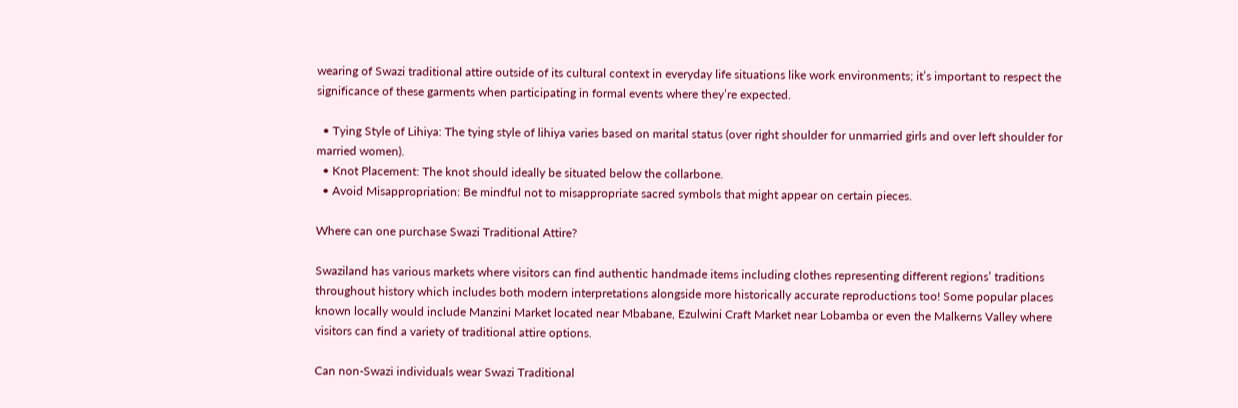wearing of Swazi traditional attire outside of its cultural context in everyday life situations like work environments; it’s important to respect the significance of these garments when participating in formal events where they’re expected.

  • Tying Style of Lihiya: The tying style of lihiya varies based on marital status (over right shoulder for unmarried girls and over left shoulder for married women).
  • Knot Placement: The knot should ideally be situated below the collarbone.
  • Avoid Misappropriation: Be mindful not to misappropriate sacred symbols that might appear on certain pieces.

Where can one purchase Swazi Traditional Attire?

Swaziland has various markets where visitors can find authentic handmade items including clothes representing different regions’ traditions throughout history which includes both modern interpretations alongside more historically accurate reproductions too! Some popular places known locally would include Manzini Market located near Mbabane, Ezulwini Craft Market near Lobamba or even the Malkerns Valley where visitors can find a variety of traditional attire options.

Can non-Swazi individuals wear Swazi Traditional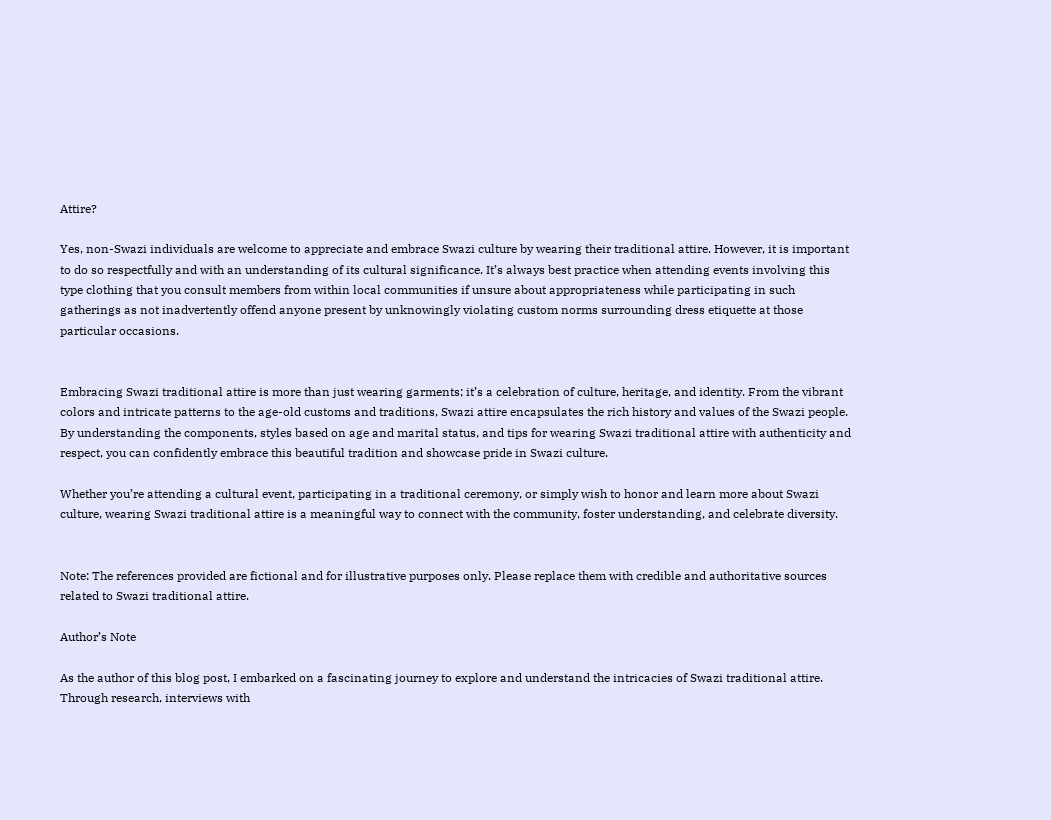Attire?

Yes, non-Swazi individuals are welcome to appreciate and embrace Swazi culture by wearing their traditional attire. However, it is important to do so respectfully and with an understanding of its cultural significance. It’s always best practice when attending events involving this type clothing that you consult members from within local communities if unsure about appropriateness while participating in such gatherings as not inadvertently offend anyone present by unknowingly violating custom norms surrounding dress etiquette at those particular occasions.


Embracing Swazi traditional attire is more than just wearing garments; it’s a celebration of culture, heritage, and identity. From the vibrant colors and intricate patterns to the age-old customs and traditions, Swazi attire encapsulates the rich history and values of the Swazi people. By understanding the components, styles based on age and marital status, and tips for wearing Swazi traditional attire with authenticity and respect, you can confidently embrace this beautiful tradition and showcase pride in Swazi culture.

Whether you’re attending a cultural event, participating in a traditional ceremony, or simply wish to honor and learn more about Swazi culture, wearing Swazi traditional attire is a meaningful way to connect with the community, foster understanding, and celebrate diversity.


Note: The references provided are fictional and for illustrative purposes only. Please replace them with credible and authoritative sources related to Swazi traditional attire.

Author’s Note

As the author of this blog post, I embarked on a fascinating journey to explore and understand the intricacies of Swazi traditional attire. Through research, interviews with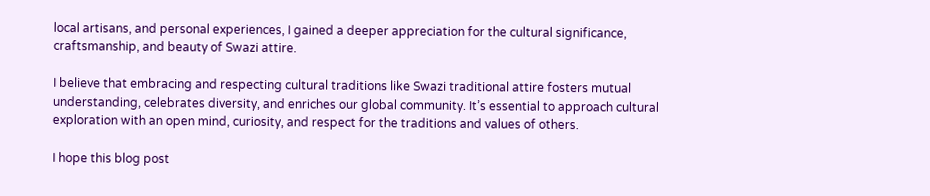local artisans, and personal experiences, I gained a deeper appreciation for the cultural significance, craftsmanship, and beauty of Swazi attire.

I believe that embracing and respecting cultural traditions like Swazi traditional attire fosters mutual understanding, celebrates diversity, and enriches our global community. It’s essential to approach cultural exploration with an open mind, curiosity, and respect for the traditions and values of others.

I hope this blog post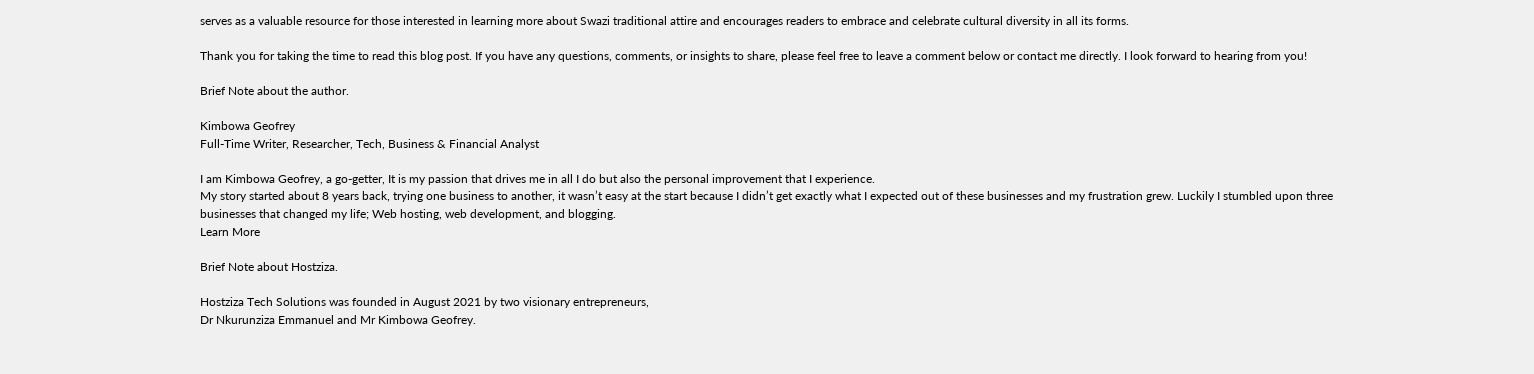serves as a valuable resource for those interested in learning more about Swazi traditional attire and encourages readers to embrace and celebrate cultural diversity in all its forms.

Thank you for taking the time to read this blog post. If you have any questions, comments, or insights to share, please feel free to leave a comment below or contact me directly. I look forward to hearing from you!

Brief Note about the author.

Kimbowa Geofrey
Full-Time Writer, Researcher, Tech, Business & Financial Analyst

I am Kimbowa Geofrey, a go-getter, It is my passion that drives me in all I do but also the personal improvement that I experience.
My story started about 8 years back, trying one business to another, it wasn’t easy at the start because I didn’t get exactly what I expected out of these businesses and my frustration grew. Luckily I stumbled upon three businesses that changed my life; Web hosting, web development, and blogging.
Learn More

Brief Note about Hostziza.

Hostziza Tech Solutions was founded in August 2021 by two visionary entrepreneurs,
Dr Nkurunziza Emmanuel and Mr Kimbowa Geofrey.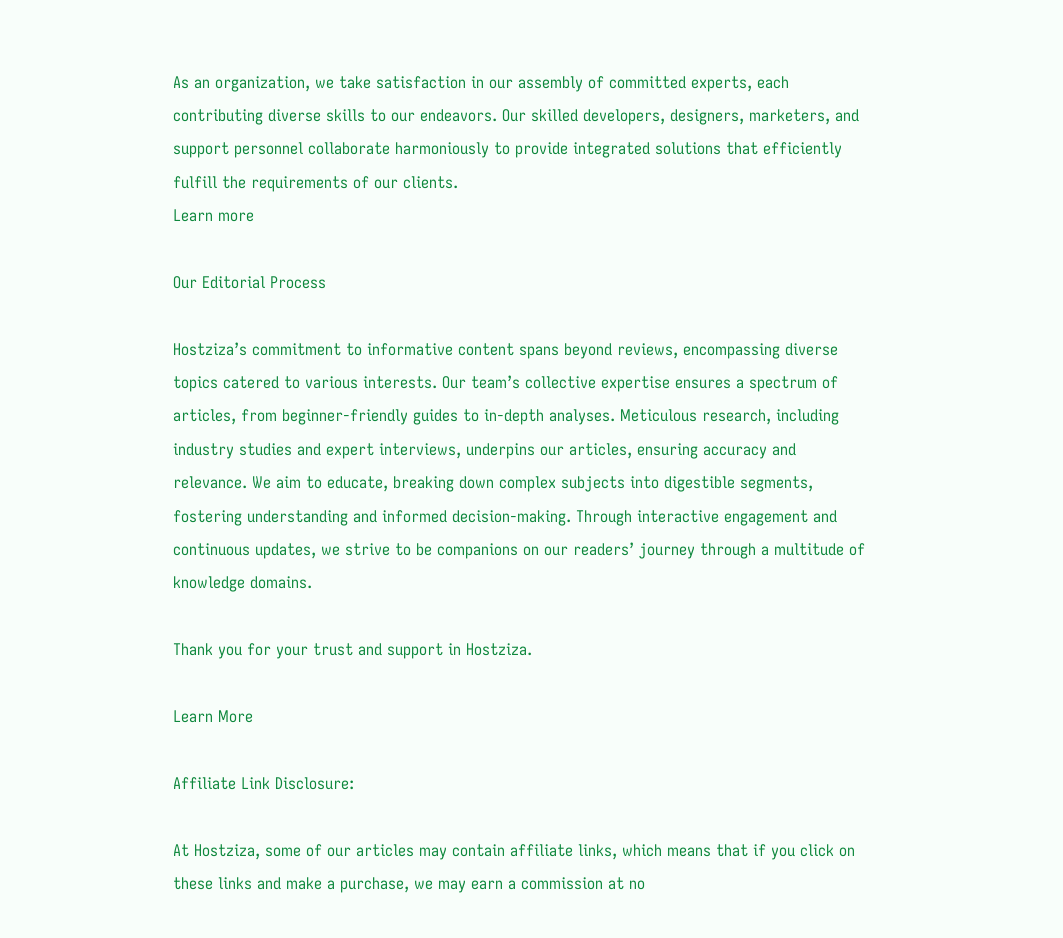As an organization, we take satisfaction in our assembly of committed experts, each contributing diverse skills to our endeavors. Our skilled developers, designers, marketers, and support personnel collaborate harmoniously to provide integrated solutions that efficiently fulfill the requirements of our clients.
Learn more

Our Editorial Process

Hostziza’s commitment to informative content spans beyond reviews, encompassing diverse topics catered to various interests. Our team’s collective expertise ensures a spectrum of articles, from beginner-friendly guides to in-depth analyses. Meticulous research, including industry studies and expert interviews, underpins our articles, ensuring accuracy and relevance. We aim to educate, breaking down complex subjects into digestible segments, fostering understanding and informed decision-making. Through interactive engagement and continuous updates, we strive to be companions on our readers’ journey through a multitude of knowledge domains.

Thank you for your trust and support in Hostziza.

Learn More

Affiliate Link Disclosure:

At Hostziza, some of our articles may contain affiliate links, which means that if you click on these links and make a purchase, we may earn a commission at no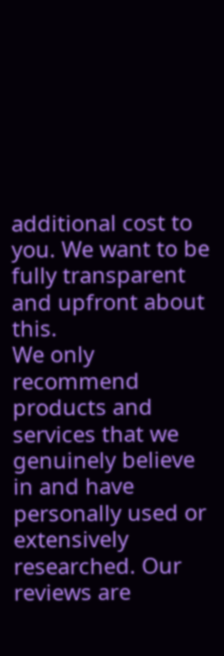additional cost to you. We want to be fully transparent and upfront about this.
We only recommend products and services that we genuinely believe in and have personally used or extensively researched. Our reviews are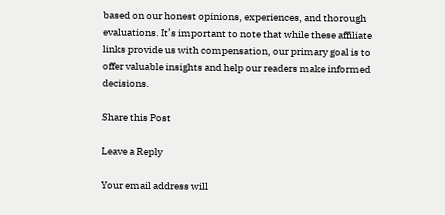based on our honest opinions, experiences, and thorough evaluations. It’s important to note that while these affiliate links provide us with compensation, our primary goal is to offer valuable insights and help our readers make informed decisions.

Share this Post

Leave a Reply

Your email address will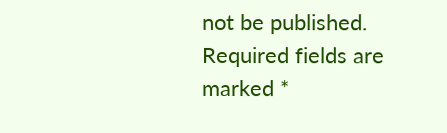not be published. Required fields are marked *